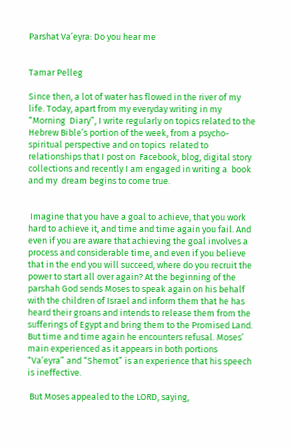Parshat Va’eyra: Do you hear me


Tamar Pelleg

Since then, a lot of water has flowed in the river of my life. Today, apart from my everyday writing in my “Morning  Diary”, I write regularly on topics related to the Hebrew Bible’s portion of the week, from a psycho-spiritual perspective and on topics  related to relationships that I post on  Facebook, blog, digital story collections and recently I am engaged in writing a  book and my  dream begins to come true.


 Imagine that you have a goal to achieve, that you work hard to achieve it, and time and time again you fail. And even if you are aware that achieving the goal involves a process and considerable time, and even if you believe that in the end you will succeed, where do you recruit the power to start all over again? At the beginning of the parshah God sends Moses to speak again on his behalf with the children of Israel and inform them that he has heard their groans and intends to release them from the sufferings of Egypt and bring them to the Promised Land. But time and time again he encounters refusal. Moses’ main experienced as it appears in both portions “Va’eyra” and “Shemot” is an experience that his speech is ineffective.

 But Moses appealed to the LORD, saying,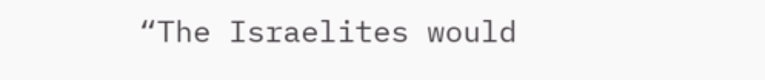“The Israelites would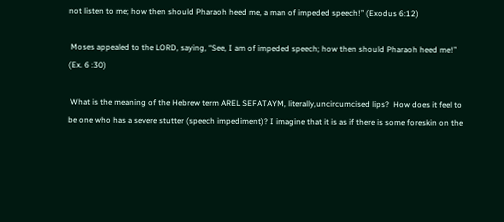not listen to me; how then should Pharaoh heed me, a man of impeded speech!” (Exodus 6:12)

 Moses appealed to the LORD, saying, “See, I am of impeded speech; how then should Pharaoh heed me!” (Ex. 6 :30)

 What is the meaning of the Hebrew term AREL SEFATAYM, literally,uncircumcised lips?  How does it feel to be one who has a severe stutter (speech impediment)? I imagine that it is as if there is some foreskin on the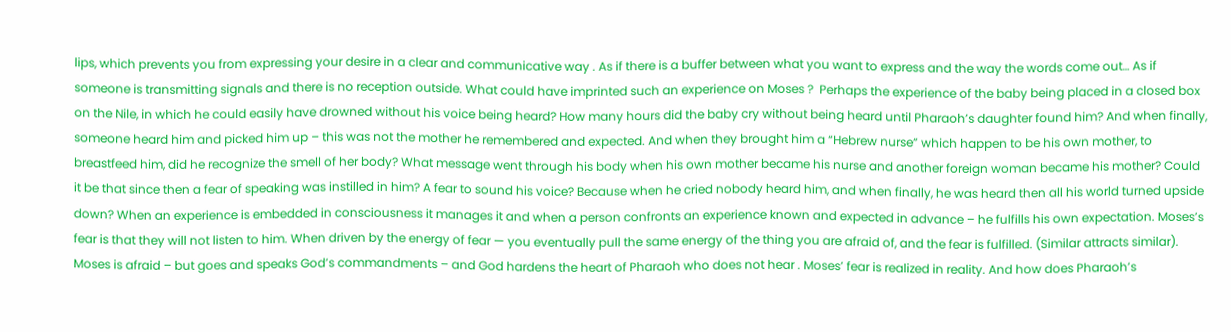lips, which prevents you from expressing your desire in a clear and communicative way . As if there is a buffer between what you want to express and the way the words come out… As if someone is transmitting signals and there is no reception outside. What could have imprinted such an experience on Moses ?  Perhaps the experience of the baby being placed in a closed box on the Nile, in which he could easily have drowned without his voice being heard? How many hours did the baby cry without being heard until Pharaoh’s daughter found him? And when finally, someone heard him and picked him up – this was not the mother he remembered and expected. And when they brought him a “Hebrew nurse” which happen to be his own mother, to breastfeed him, did he recognize the smell of her body? What message went through his body when his own mother became his nurse and another foreign woman became his mother? Could it be that since then a fear of speaking was instilled in him? A fear to sound his voice? Because when he cried nobody heard him, and when finally, he was heard then all his world turned upside down? When an experience is embedded in consciousness it manages it and when a person confronts an experience known and expected in advance – he fulfills his own expectation. Moses’s fear is that they will not listen to him. When driven by the energy of fear — you eventually pull the same energy of the thing you are afraid of, and the fear is fulfilled. (Similar attracts similar). Moses is afraid – but goes and speaks God’s commandments – and God hardens the heart of Pharaoh who does not hear . Moses’ fear is realized in reality. And how does Pharaoh’s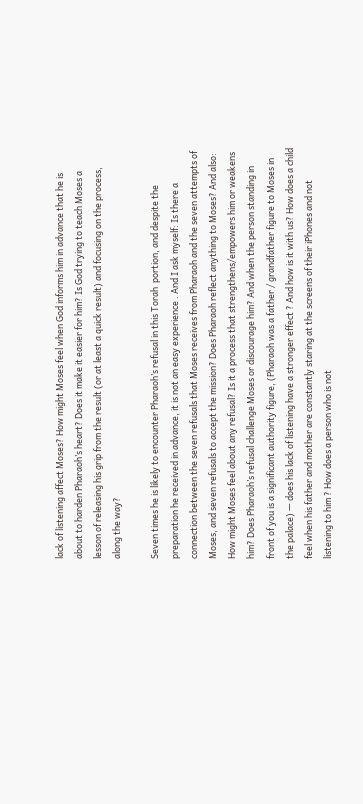lack of listening affect Moses? How might Moses feel when God informs him in advance that he is about to harden Pharaoh’s heart? Does it make it easier for him? Is God trying to teach Moses a lesson of releasing his grip from the result (or at least a quick result) and focusing on the process, along the way?

Seven times he is likely to encounter Pharaoh’s refusal in this Torah  portion, and despite the preparation he received in advance, it is not an easy experience . And I ask myself: Is there a connection between the seven refusals that Moses receives from Pharaoh and the seven attempts of Moses, and seven refusals to accept the mission? Does Pharaoh reflect anything to Moses? And also: How might Moses feel about any refusal? Is it a process that strengthens/empowers him or weakens him? Does Pharaoh’s refusal challenge Moses or discourage him? And when the person standing in front of you is a significant authority figure, (Pharaoh was a father / grandfather figure to Moses in the palace) — does his lack of listening have a stronger effect ? And how is it with us? How does a child feel when his father and mother are constantly staring at the screens of their iPhones and not listening to him ? How does a person who is not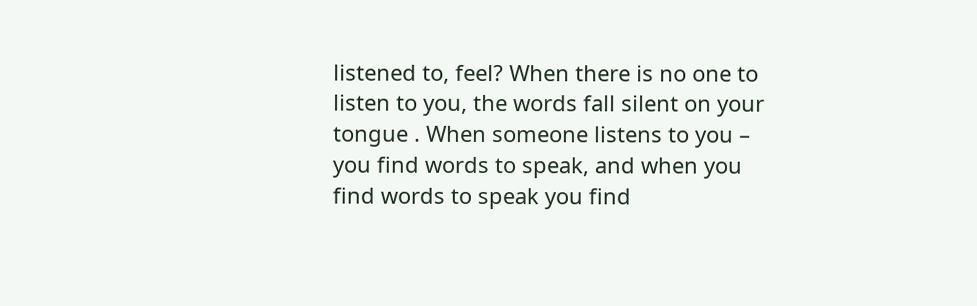listened to, feel? When there is no one to listen to you, the words fall silent on your tongue . When someone listens to you – you find words to speak, and when you find words to speak you find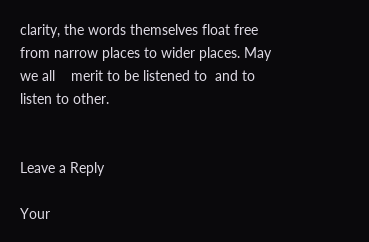clarity, the words themselves float free from narrow places to wider places. May we all    merit to be listened to  and to listen to other.


Leave a Reply

Your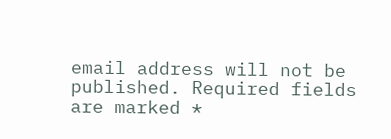email address will not be published. Required fields are marked *